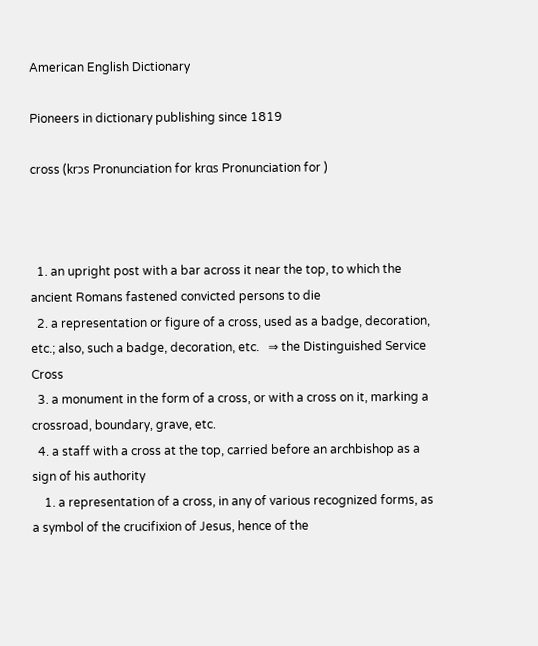American English Dictionary

Pioneers in dictionary publishing since 1819

cross (krɔs Pronunciation for krɑs Pronunciation for )



  1. an upright post with a bar across it near the top, to which the ancient Romans fastened convicted persons to die
  2. a representation or figure of a cross, used as a badge, decoration, etc.; also, such a badge, decoration, etc.   ⇒ the Distinguished Service Cross
  3. a monument in the form of a cross, or with a cross on it, marking a crossroad, boundary, grave, etc.
  4. a staff with a cross at the top, carried before an archbishop as a sign of his authority
    1. a representation of a cross, in any of various recognized forms, as a symbol of the crucifixion of Jesus, hence of the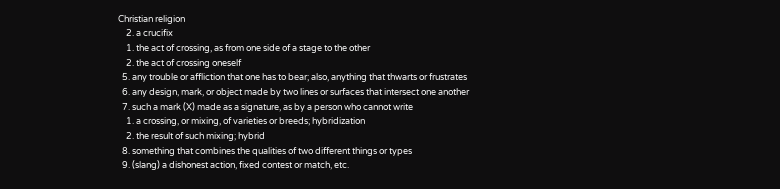Christian religion
    2. a crucifix
    1. the act of crossing, as from one side of a stage to the other
    2. the act of crossing oneself
  5. any trouble or affliction that one has to bear; also, anything that thwarts or frustrates
  6. any design, mark, or object made by two lines or surfaces that intersect one another
  7. such a mark (X) made as a signature, as by a person who cannot write
    1. a crossing, or mixing, of varieties or breeds; hybridization
    2. the result of such mixing; hybrid
  8. something that combines the qualities of two different things or types
  9. (slang) a dishonest action, fixed contest or match, etc.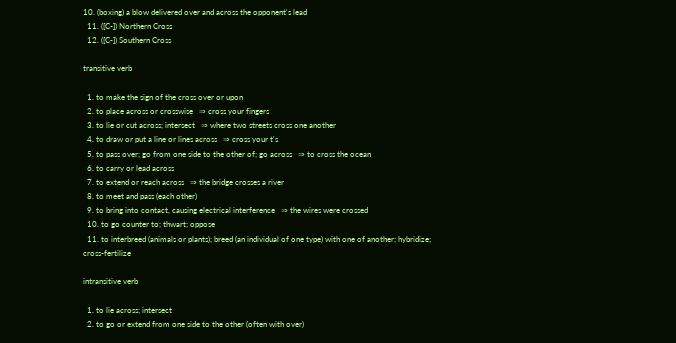10. (boxing) a blow delivered over and across the opponent's lead
  11. ([C-]) Northern Cross
  12. ([C-]) Southern Cross

transitive verb

  1. to make the sign of the cross over or upon
  2. to place across or crosswise   ⇒ cross your fingers
  3. to lie or cut across; intersect   ⇒ where two streets cross one another
  4. to draw or put a line or lines across   ⇒ cross your t's
  5. to pass over; go from one side to the other of; go across   ⇒ to cross the ocean
  6. to carry or lead across
  7. to extend or reach across   ⇒ the bridge crosses a river
  8. to meet and pass (each other)
  9. to bring into contact, causing electrical interference   ⇒ the wires were crossed
  10. to go counter to; thwart; oppose
  11. to interbreed (animals or plants); breed (an individual of one type) with one of another; hybridize; cross-fertilize

intransitive verb

  1. to lie across; intersect
  2. to go or extend from one side to the other (often with over)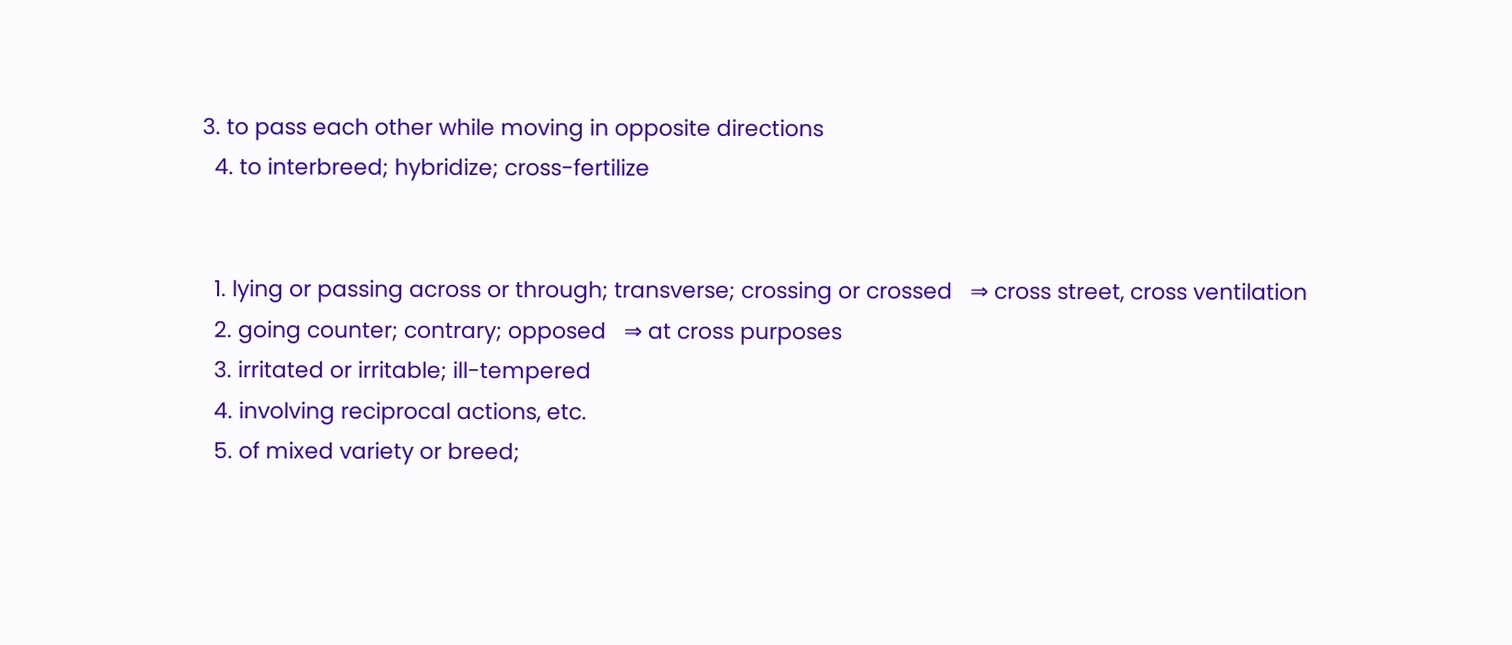3. to pass each other while moving in opposite directions
  4. to interbreed; hybridize; cross-fertilize


  1. lying or passing across or through; transverse; crossing or crossed   ⇒ cross street, cross ventilation
  2. going counter; contrary; opposed   ⇒ at cross purposes
  3. irritated or irritable; ill-tempered
  4. involving reciprocal actions, etc.
  5. of mixed variety or breed;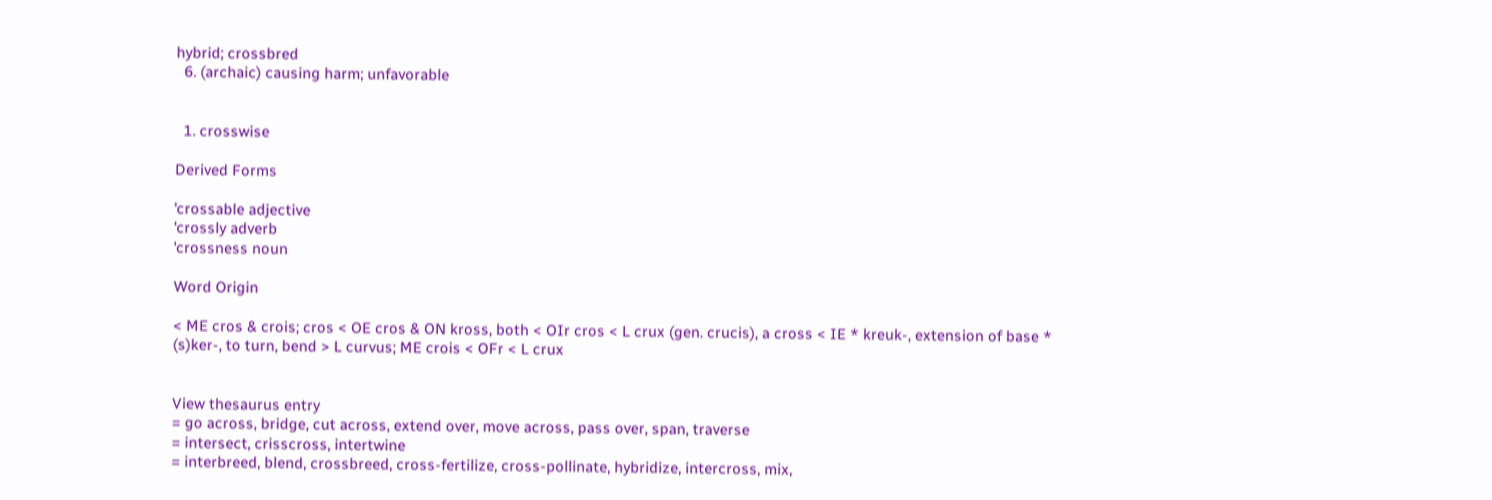hybrid; crossbred
  6. (archaic) causing harm; unfavorable


  1. crosswise

Derived Forms

ˈcrossable adjective
ˈcrossly adverb
ˈcrossness noun

Word Origin

< ME cros & crois; cros < OE cros & ON kross, both < OIr cros < L crux (gen. crucis), a cross < IE * kreuk-, extension of base * (s)ker-, to turn, bend > L curvus; ME crois < OFr < L crux


View thesaurus entry
= go across, bridge, cut across, extend over, move across, pass over, span, traverse
= intersect, crisscross, intertwine
= interbreed, blend, crossbreed, cross-fertilize, cross-pollinate, hybridize, intercross, mix,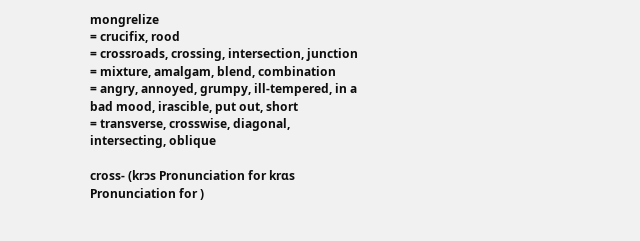mongrelize
= crucifix, rood
= crossroads, crossing, intersection, junction
= mixture, amalgam, blend, combination
= angry, annoyed, grumpy, ill-tempered, in a bad mood, irascible, put out, short
= transverse, crosswise, diagonal, intersecting, oblique

cross- (krɔs Pronunciation for krɑs Pronunciation for )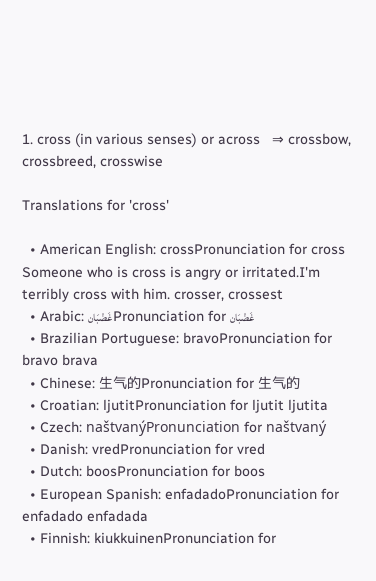1. cross (in various senses) or across   ⇒ crossbow, crossbreed, crosswise

Translations for 'cross'

  • American English: crossPronunciation for cross Someone who is cross is angry or irritated.I'm terribly cross with him. crosser, crossest
  • Arabic: غَضْبَانPronunciation for غَضْبَان
  • Brazilian Portuguese: bravoPronunciation for bravo brava
  • Chinese: 生气的Pronunciation for 生气的
  • Croatian: ljutitPronunciation for ljutit ljutita
  • Czech: naštvanýPronunciation for naštvaný
  • Danish: vredPronunciation for vred
  • Dutch: boosPronunciation for boos
  • European Spanish: enfadadoPronunciation for enfadado enfadada
  • Finnish: kiukkuinenPronunciation for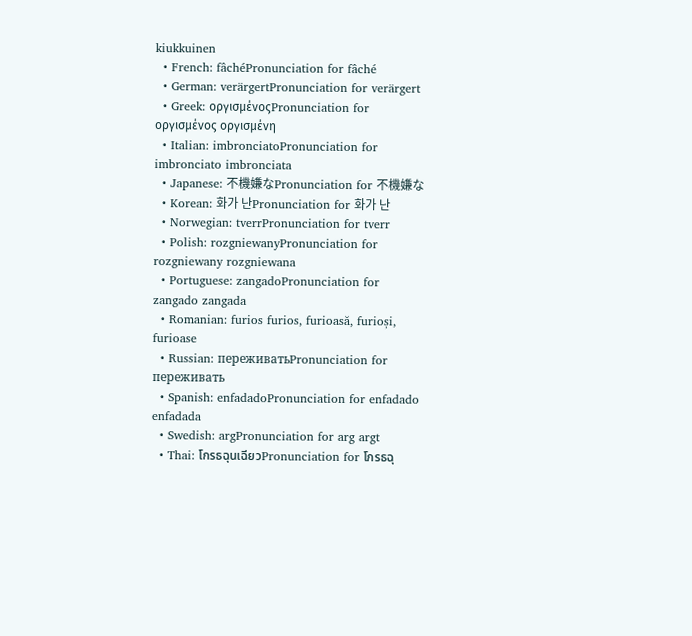kiukkuinen
  • French: fâchéPronunciation for fâché
  • German: verärgertPronunciation for verärgert
  • Greek: οργισμένοςPronunciation for οργισμένος οργισμένη
  • Italian: imbronciatoPronunciation for imbronciato imbronciata
  • Japanese: 不機嫌なPronunciation for 不機嫌な
  • Korean: 화가 난Pronunciation for 화가 난
  • Norwegian: tverrPronunciation for tverr
  • Polish: rozgniewanyPronunciation for rozgniewany rozgniewana
  • Portuguese: zangadoPronunciation for zangado zangada
  • Romanian: furios furios, furioasă, furioși, furioase
  • Russian: переживатьPronunciation for переживать
  • Spanish: enfadadoPronunciation for enfadado enfadada
  • Swedish: argPronunciation for arg argt
  • Thai: โกรธฉุนเฉียวPronunciation for โกรธฉุ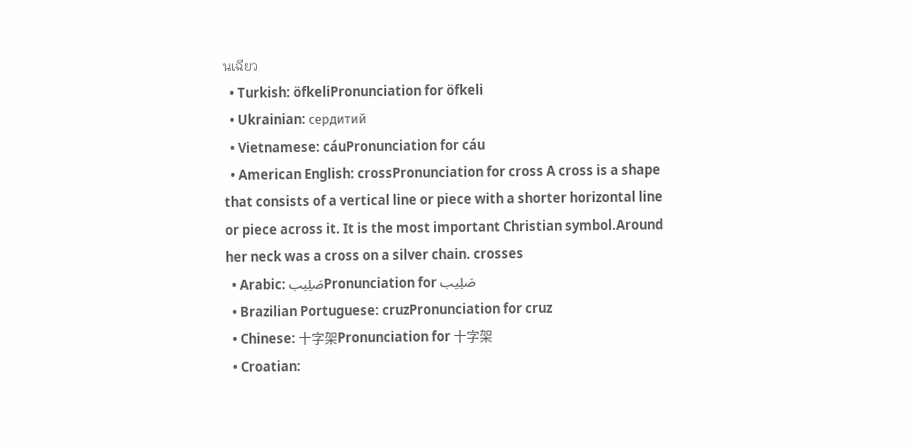นเฉียว
  • Turkish: öfkeliPronunciation for öfkeli
  • Ukrainian: сердитий
  • Vietnamese: cáuPronunciation for cáu
  • American English: crossPronunciation for cross A cross is a shape that consists of a vertical line or piece with a shorter horizontal line or piece across it. It is the most important Christian symbol.Around her neck was a cross on a silver chain. crosses
  • Arabic: صَلِيبPronunciation for صَلِيب
  • Brazilian Portuguese: cruzPronunciation for cruz
  • Chinese: 十字架Pronunciation for 十字架
  • Croatian: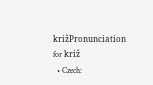križPronunciation for križ
  • Czech: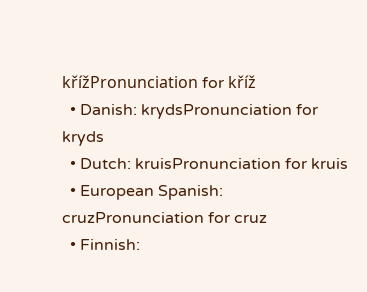křížPronunciation for kříž
  • Danish: krydsPronunciation for kryds
  • Dutch: kruisPronunciation for kruis
  • European Spanish: cruzPronunciation for cruz
  • Finnish: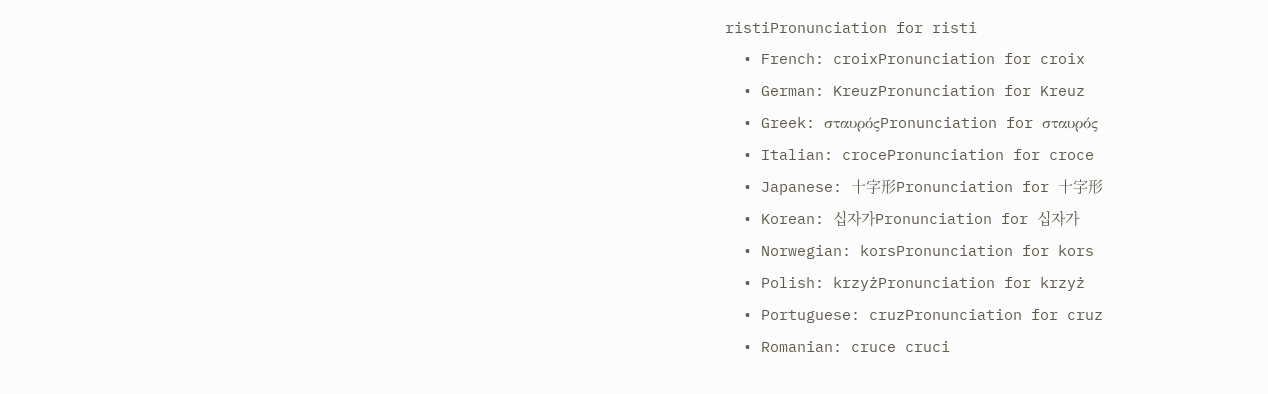ristiPronunciation for risti
  • French: croixPronunciation for croix
  • German: KreuzPronunciation for Kreuz
  • Greek: σταυρόςPronunciation for σταυρός
  • Italian: crocePronunciation for croce
  • Japanese: 十字形Pronunciation for 十字形
  • Korean: 십자가Pronunciation for 십자가
  • Norwegian: korsPronunciation for kors
  • Polish: krzyżPronunciation for krzyż
  • Portuguese: cruzPronunciation for cruz
  • Romanian: cruce cruci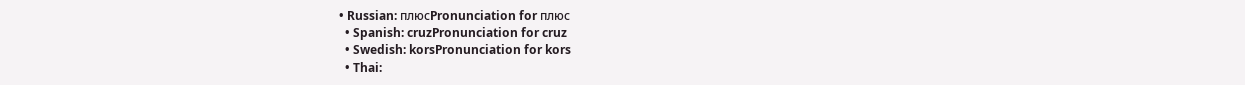• Russian: плюсPronunciation for плюс
  • Spanish: cruzPronunciation for cruz
  • Swedish: korsPronunciation for kors
  • Thai: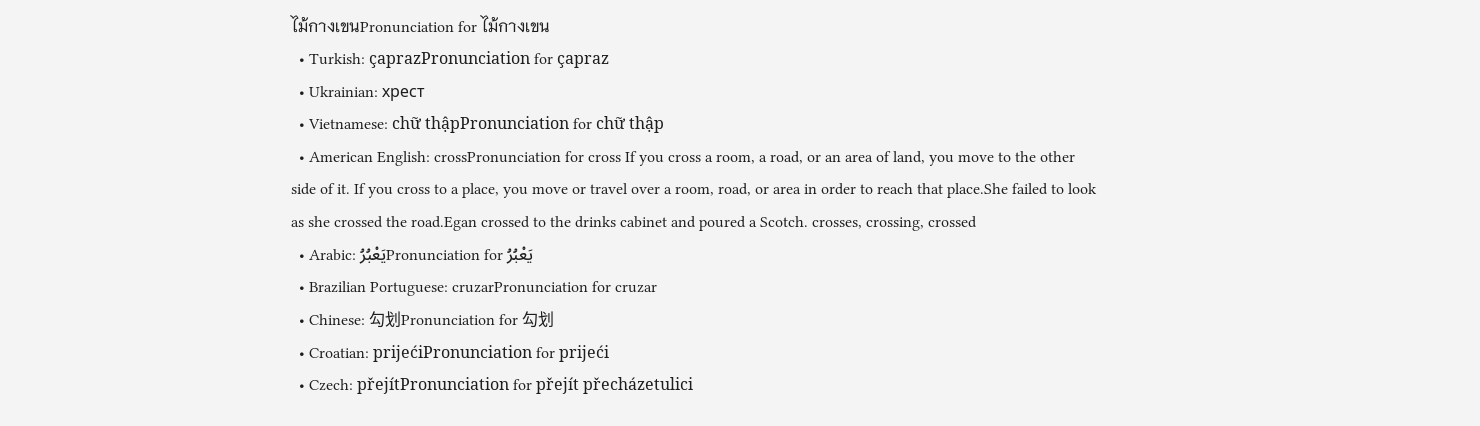ไม้กางเขนPronunciation for ไม้กางเขน
  • Turkish: çaprazPronunciation for çapraz
  • Ukrainian: хрест
  • Vietnamese: chữ thậpPronunciation for chữ thập
  • American English: crossPronunciation for cross If you cross a room, a road, or an area of land, you move to the other side of it. If you cross to a place, you move or travel over a room, road, or area in order to reach that place.She failed to look as she crossed the road.Egan crossed to the drinks cabinet and poured a Scotch. crosses, crossing, crossed
  • Arabic: يَعْبُرُPronunciation for يَعْبُرُ
  • Brazilian Portuguese: cruzarPronunciation for cruzar
  • Chinese: 勾划Pronunciation for 勾划
  • Croatian: prijećiPronunciation for prijeći
  • Czech: přejítPronunciation for přejít přecházetulici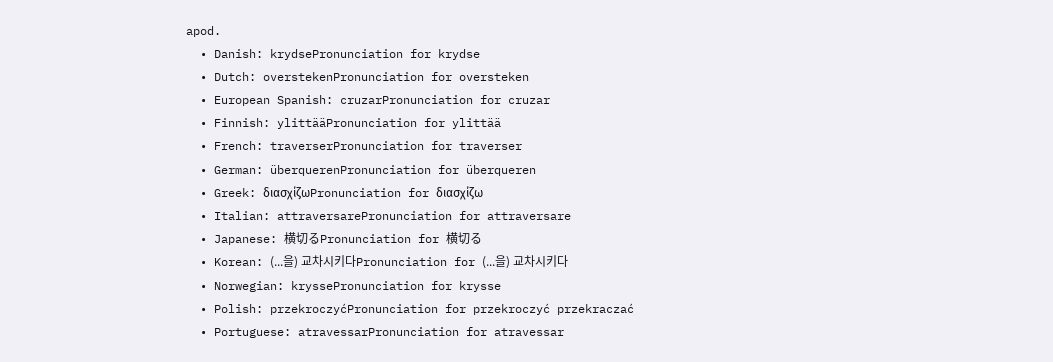apod.
  • Danish: krydsePronunciation for krydse
  • Dutch: overstekenPronunciation for oversteken
  • European Spanish: cruzarPronunciation for cruzar
  • Finnish: ylittääPronunciation for ylittää
  • French: traverserPronunciation for traverser
  • German: überquerenPronunciation for überqueren
  • Greek: διασχίζωPronunciation for διασχίζω
  • Italian: attraversarePronunciation for attraversare
  • Japanese: 横切るPronunciation for 横切る
  • Korean: (...을) 교차시키다Pronunciation for (...을) 교차시키다
  • Norwegian: kryssePronunciation for krysse
  • Polish: przekroczyćPronunciation for przekroczyć przekraczać
  • Portuguese: atravessarPronunciation for atravessar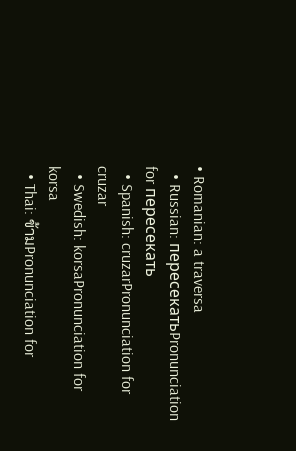• Romanian: a traversa
  • Russian: пересекатьPronunciation for пересекать
  • Spanish: cruzarPronunciation for cruzar
  • Swedish: korsaPronunciation for korsa
  • Thai: ข้ามPronunciation for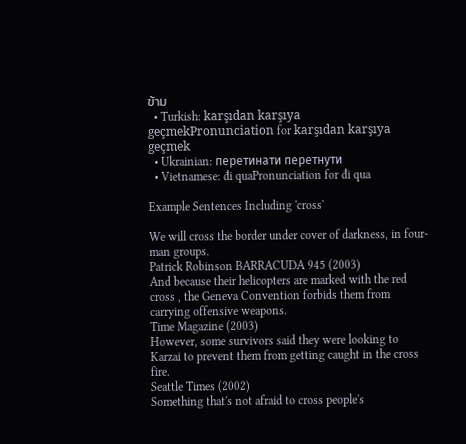ข้าม
  • Turkish: karşıdan karşıya geçmekPronunciation for karşıdan karşıya geçmek
  • Ukrainian: перетинати перетнути
  • Vietnamese: đi quaPronunciation for đi qua

Example Sentences Including 'cross'

We will cross the border under cover of darkness, in four-man groups.
Patrick Robinson BARRACUDA 945 (2003)
And because their helicopters are marked with the red cross , the Geneva Convention forbids them from carrying offensive weapons.
Time Magazine (2003)
However, some survivors said they were looking to Karzai to prevent them from getting caught in the cross fire.
Seattle Times (2002)
Something that's not afraid to cross people's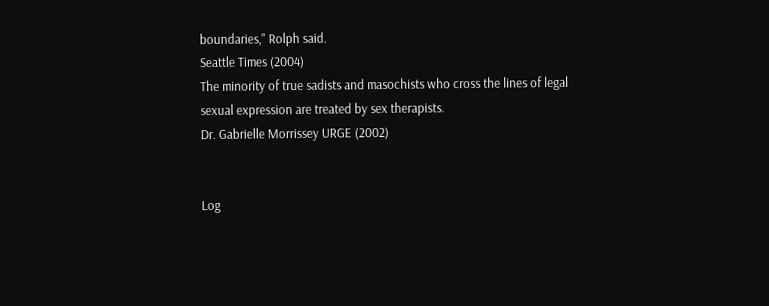boundaries," Rolph said.
Seattle Times (2004)
The minority of true sadists and masochists who cross the lines of legal sexual expression are treated by sex therapists.
Dr. Gabrielle Morrissey URGE (2002)


Log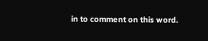in to comment on this word.